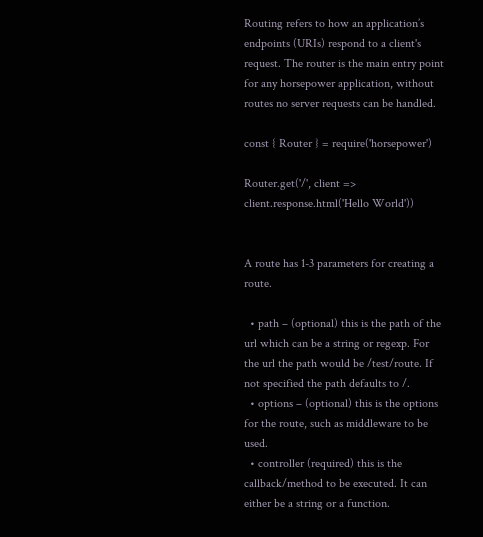Routing refers to how an application’s endpoints (URIs) respond to a client's request. The router is the main entry point for any horsepower application, without routes no server requests can be handled.

const { Router } = require('horsepower')

Router.get('/', client => client.response.html('Hello World'))


A route has 1-3 parameters for creating a route.

  • path – (optional) this is the path of the url which can be a string or regexp. For the url the path would be /test/route. If not specified the path defaults to /.
  • options – (optional) this is the options for the route, such as middleware to be used.
  • controller (required) this is the callback/method to be executed. It can either be a string or a function.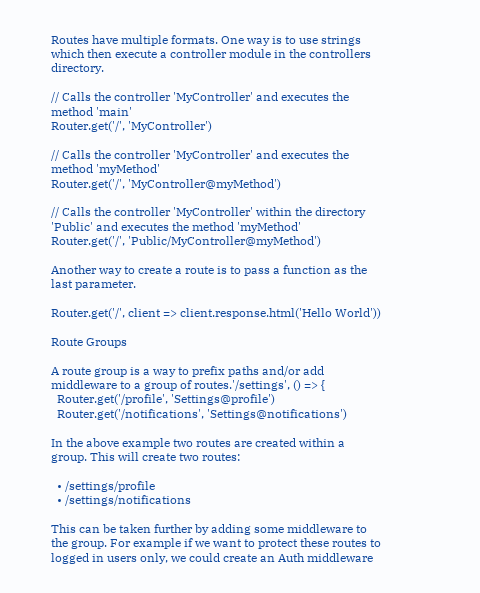Routes have multiple formats. One way is to use strings which then execute a controller module in the controllers directory.

// Calls the controller 'MyController' and executes the method 'main'
Router.get('/', 'MyController')

// Calls the controller 'MyController' and executes the method 'myMethod'
Router.get('/', 'MyController@myMethod')

// Calls the controller 'MyController' within the directory 'Public' and executes the method 'myMethod'
Router.get('/', 'Public/MyController@myMethod')

Another way to create a route is to pass a function as the last parameter.

Router.get('/', client => client.response.html('Hello World'))

Route Groups

A route group is a way to prefix paths and/or add middleware to a group of routes.'/settings', () => {
  Router.get('/profile', 'Settings@profile')
  Router.get('/notifications', 'Settings@notifications')

In the above example two routes are created within a group. This will create two routes:

  • /settings/profile
  • /settings/notifications

This can be taken further by adding some middleware to the group. For example if we want to protect these routes to logged in users only, we could create an Auth middleware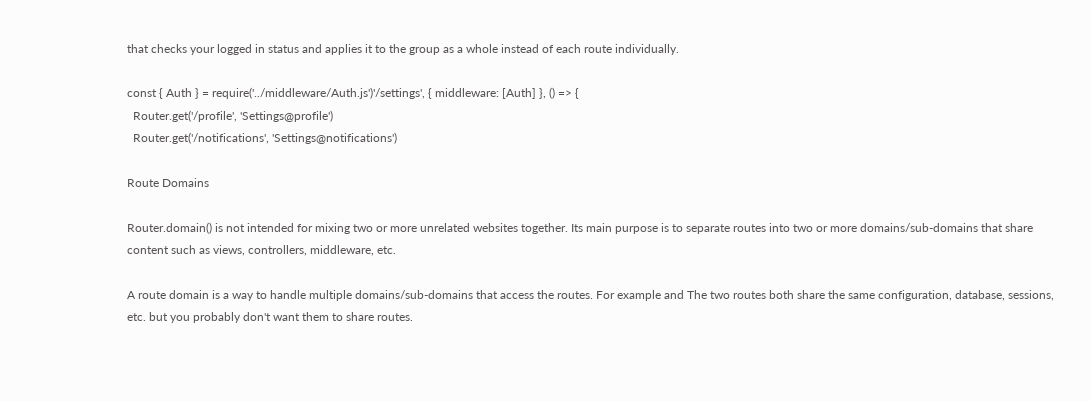that checks your logged in status and applies it to the group as a whole instead of each route individually.

const { Auth } = require('../middleware/Auth.js')'/settings', { middleware: [Auth] }, () => {
  Router.get('/profile', 'Settings@profile')
  Router.get('/notifications', 'Settings@notifications')

Route Domains

Router.domain() is not intended for mixing two or more unrelated websites together. Its main purpose is to separate routes into two or more domains/sub-domains that share content such as views, controllers, middleware, etc.

A route domain is a way to handle multiple domains/sub-domains that access the routes. For example and The two routes both share the same configuration, database, sessions, etc. but you probably don't want them to share routes.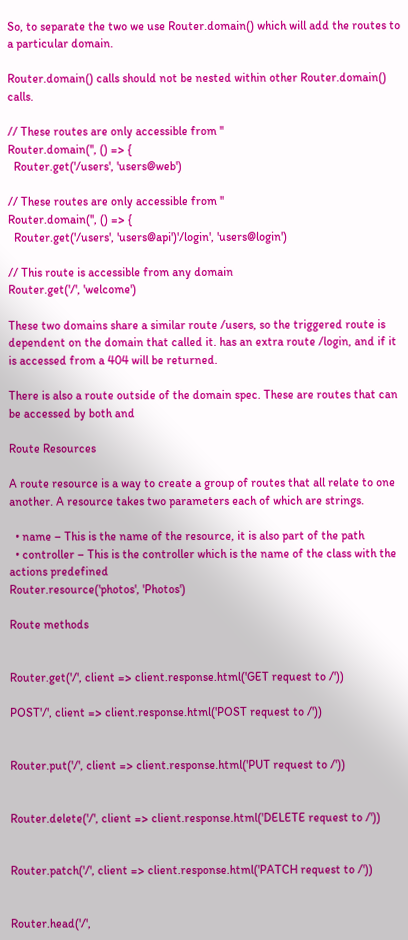So, to separate the two we use Router.domain() which will add the routes to a particular domain.

Router.domain() calls should not be nested within other Router.domain() calls.

// These routes are only accessible from ''
Router.domain('', () => {
  Router.get('/users', 'users@web')

// These routes are only accessible from ''
Router.domain('', () => {
  Router.get('/users', 'users@api')'/login', 'users@login')

// This route is accessible from any domain
Router.get('/', 'welcome')

These two domains share a similar route /users, so the triggered route is dependent on the domain that called it. has an extra route /login, and if it is accessed from a 404 will be returned.

There is also a route outside of the domain spec. These are routes that can be accessed by both and

Route Resources

A route resource is a way to create a group of routes that all relate to one another. A resource takes two parameters each of which are strings.

  • name – This is the name of the resource, it is also part of the path
  • controller – This is the controller which is the name of the class with the actions predefined
Router.resource('photos', 'Photos')

Route methods


Router.get('/', client => client.response.html('GET request to /'))

POST'/', client => client.response.html('POST request to /'))


Router.put('/', client => client.response.html('PUT request to /'))


Router.delete('/', client => client.response.html('DELETE request to /'))


Router.patch('/', client => client.response.html('PATCH request to /'))


Router.head('/',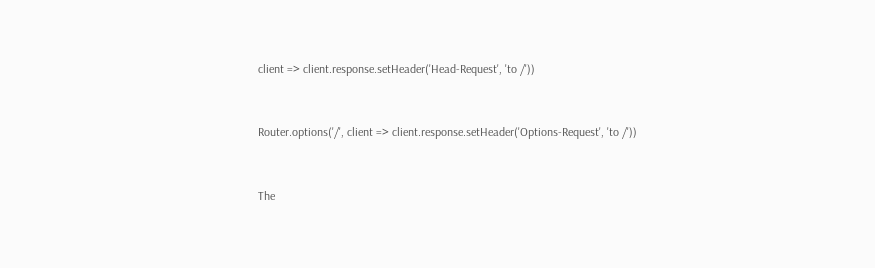client => client.response.setHeader('Head-Request', 'to /'))


Router.options('/', client => client.response.setHeader('Options-Request', 'to /'))


The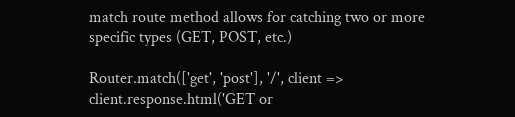match route method allows for catching two or more specific types (GET, POST, etc.)

Router.match(['get', 'post'], '/', client => client.response.html('GET or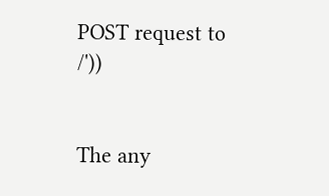POST request to /'))


The any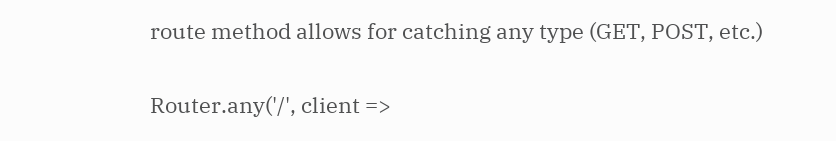route method allows for catching any type (GET, POST, etc.)

Router.any('/', client =>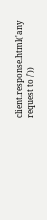client.response.html('any request to /'))